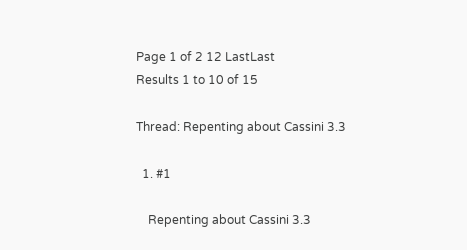Page 1 of 2 12 LastLast
Results 1 to 10 of 15

Thread: Repenting about Cassini 3.3

  1. #1

    Repenting about Cassini 3.3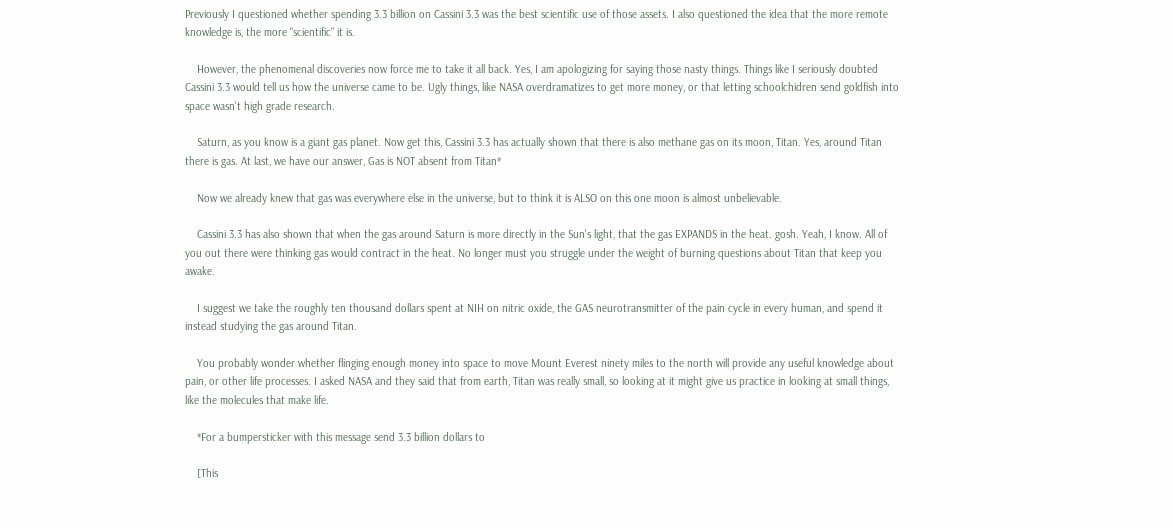Previously I questioned whether spending 3.3 billion on Cassini 3.3 was the best scientific use of those assets. I also questioned the idea that the more remote knowledge is, the more "scientific" it is.

    However, the phenomenal discoveries now force me to take it all back. Yes, I am apologizing for saying those nasty things. Things like I seriously doubted Cassini 3.3 would tell us how the universe came to be. Ugly things, like NASA overdramatizes to get more money, or that letting schoolchidren send goldfish into space wasn't high grade research.

    Saturn, as you know is a giant gas planet. Now get this, Cassini 3.3 has actually shown that there is also methane gas on its moon, Titan. Yes, around Titan there is gas. At last, we have our answer, Gas is NOT absent from Titan*

    Now we already knew that gas was everywhere else in the universe, but to think it is ALSO on this one moon is almost unbelievable.

    Cassini 3.3 has also shown that when the gas around Saturn is more directly in the Sun's light, that the gas EXPANDS in the heat. gosh. Yeah, I know. All of you out there were thinking gas would contract in the heat. No longer must you struggle under the weight of burning questions about Titan that keep you awake.

    I suggest we take the roughly ten thousand dollars spent at NIH on nitric oxide, the GAS neurotransmitter of the pain cycle in every human, and spend it instead studying the gas around Titan.

    You probably wonder whether flinging enough money into space to move Mount Everest ninety miles to the north will provide any useful knowledge about pain, or other life processes. I asked NASA and they said that from earth, Titan was really small, so looking at it might give us practice in looking at small things, like the molecules that make life.

    *For a bumpersticker with this message send 3.3 billion dollars to

    [This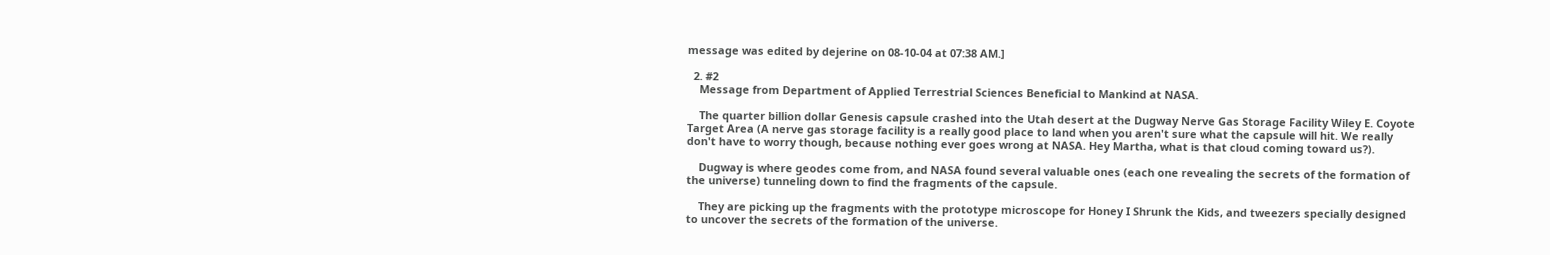message was edited by dejerine on 08-10-04 at 07:38 AM.]

  2. #2
    Message from Department of Applied Terrestrial Sciences Beneficial to Mankind at NASA.

    The quarter billion dollar Genesis capsule crashed into the Utah desert at the Dugway Nerve Gas Storage Facility Wiley E. Coyote Target Area (A nerve gas storage facility is a really good place to land when you aren't sure what the capsule will hit. We really don't have to worry though, because nothing ever goes wrong at NASA. Hey Martha, what is that cloud coming toward us?).

    Dugway is where geodes come from, and NASA found several valuable ones (each one revealing the secrets of the formation of the universe) tunneling down to find the fragments of the capsule.

    They are picking up the fragments with the prototype microscope for Honey I Shrunk the Kids, and tweezers specially designed to uncover the secrets of the formation of the universe.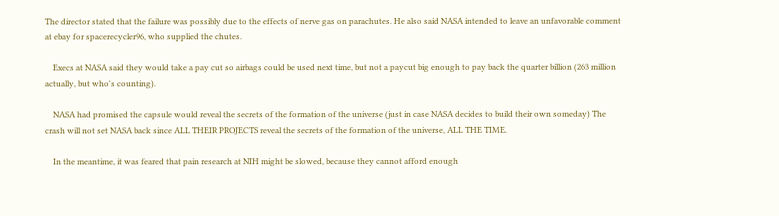The director stated that the failure was possibly due to the effects of nerve gas on parachutes. He also said NASA intended to leave an unfavorable comment at ebay for spacerecycler96, who supplied the chutes.

    Execs at NASA said they would take a pay cut so airbags could be used next time, but not a paycut big enough to pay back the quarter billion (263 million actually, but who's counting).

    NASA had promised the capsule would reveal the secrets of the formation of the universe (just in case NASA decides to build their own someday) The crash will not set NASA back since ALL THEIR PROJECTS reveal the secrets of the formation of the universe, ALL THE TIME.

    In the meantime, it was feared that pain research at NIH might be slowed, because they cannot afford enough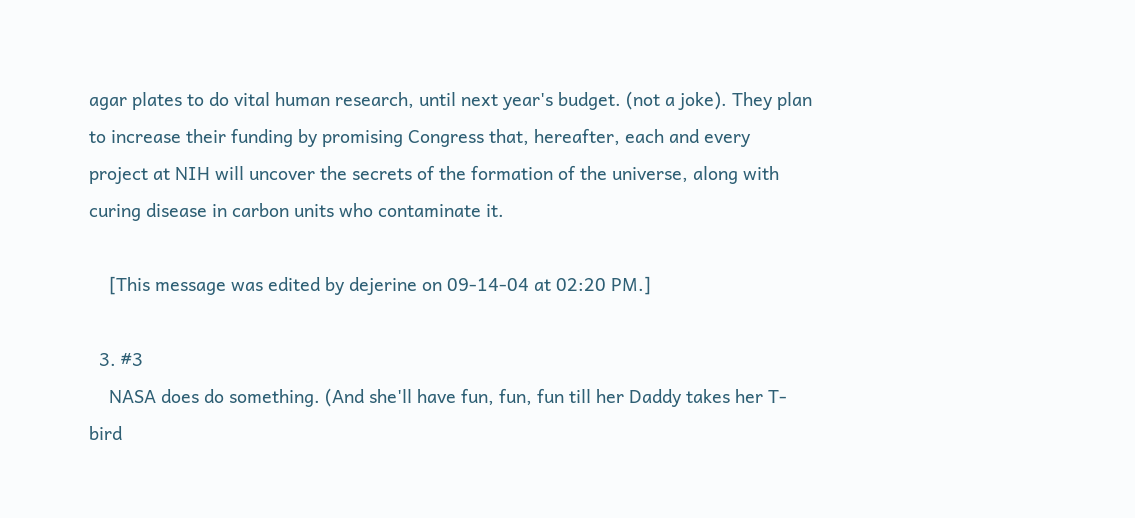agar plates to do vital human research, until next year's budget. (not a joke). They plan to increase their funding by promising Congress that, hereafter, each and every project at NIH will uncover the secrets of the formation of the universe, along with curing disease in carbon units who contaminate it.

    [This message was edited by dejerine on 09-14-04 at 02:20 PM.]

  3. #3
    NASA does do something. (And she'll have fun, fun, fun till her Daddy takes her T-bird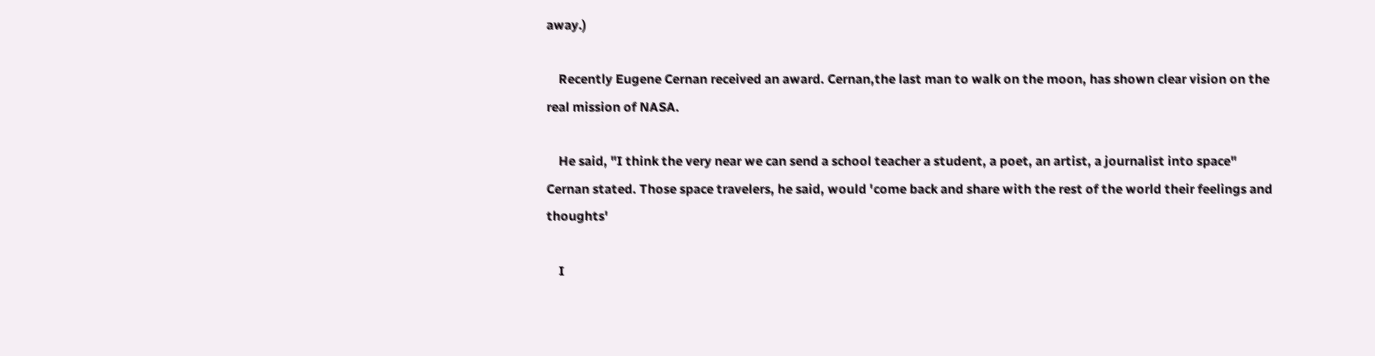away.)

    Recently Eugene Cernan received an award. Cernan,the last man to walk on the moon, has shown clear vision on the real mission of NASA.

    He said, "I think the very near we can send a school teacher a student, a poet, an artist, a journalist into space" Cernan stated. Those space travelers, he said, would 'come back and share with the rest of the world their feelings and thoughts'

    I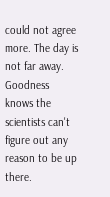could not agree more. The day is not far away. Goodness knows the scientists can't figure out any reason to be up there.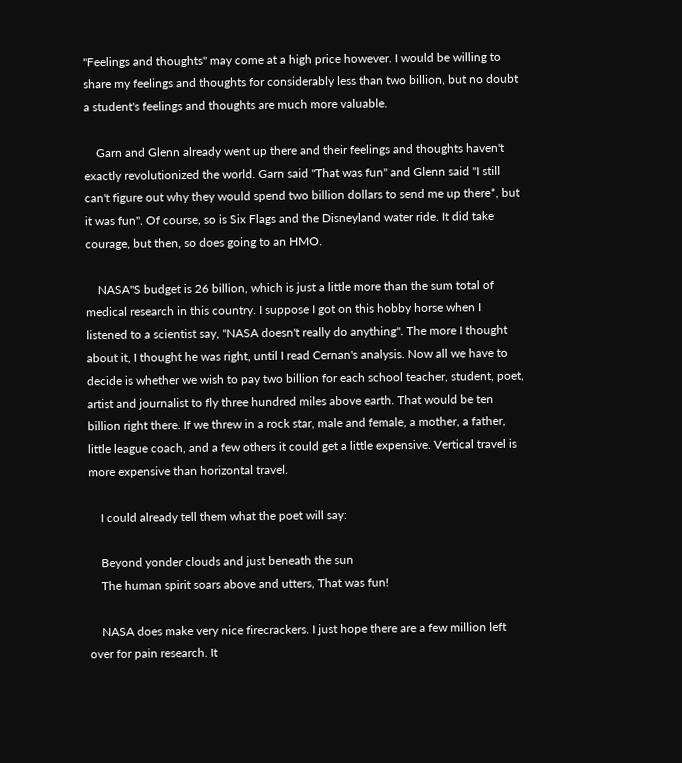"Feelings and thoughts" may come at a high price however. I would be willing to share my feelings and thoughts for considerably less than two billion, but no doubt a student's feelings and thoughts are much more valuable.

    Garn and Glenn already went up there and their feelings and thoughts haven't exactly revolutionized the world. Garn said "That was fun" and Glenn said "I still can't figure out why they would spend two billion dollars to send me up there*, but it was fun". Of course, so is Six Flags and the Disneyland water ride. It did take courage, but then, so does going to an HMO.

    NASA"S budget is 26 billion, which is just a little more than the sum total of medical research in this country. I suppose I got on this hobby horse when I listened to a scientist say, "NASA doesn't really do anything". The more I thought about it, I thought he was right, until I read Cernan's analysis. Now all we have to decide is whether we wish to pay two billion for each school teacher, student, poet, artist and journalist to fly three hundred miles above earth. That would be ten billion right there. If we threw in a rock star, male and female, a mother, a father, little league coach, and a few others it could get a little expensive. Vertical travel is more expensive than horizontal travel.

    I could already tell them what the poet will say:

    Beyond yonder clouds and just beneath the sun
    The human spirit soars above and utters, That was fun!

    NASA does make very nice firecrackers. I just hope there are a few million left over for pain research. It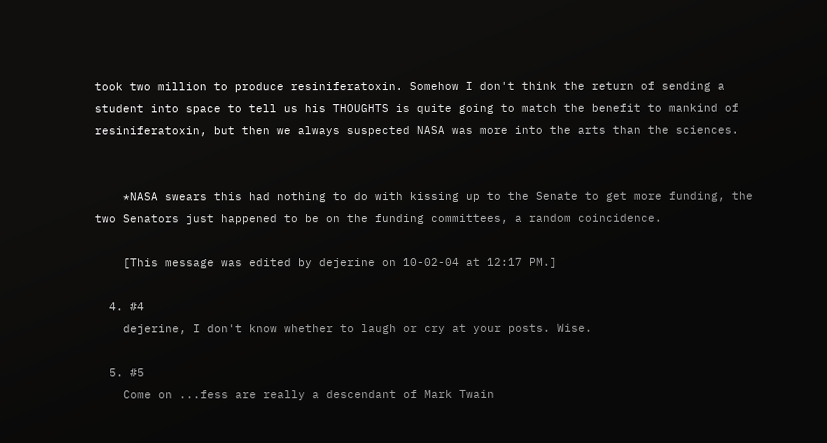took two million to produce resiniferatoxin. Somehow I don't think the return of sending a student into space to tell us his THOUGHTS is quite going to match the benefit to mankind of resiniferatoxin, but then we always suspected NASA was more into the arts than the sciences.


    *NASA swears this had nothing to do with kissing up to the Senate to get more funding, the two Senators just happened to be on the funding committees, a random coincidence.

    [This message was edited by dejerine on 10-02-04 at 12:17 PM.]

  4. #4
    dejerine, I don't know whether to laugh or cry at your posts. Wise.

  5. #5
    Come on ...fess are really a descendant of Mark Twain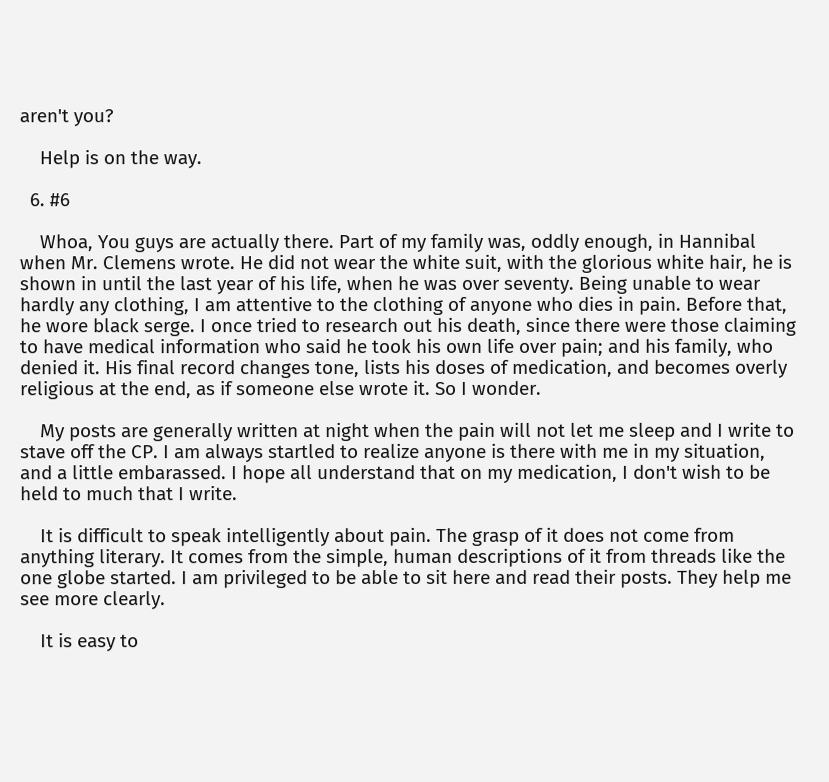aren't you?

    Help is on the way.

  6. #6

    Whoa, You guys are actually there. Part of my family was, oddly enough, in Hannibal when Mr. Clemens wrote. He did not wear the white suit, with the glorious white hair, he is shown in until the last year of his life, when he was over seventy. Being unable to wear hardly any clothing, I am attentive to the clothing of anyone who dies in pain. Before that, he wore black serge. I once tried to research out his death, since there were those claiming to have medical information who said he took his own life over pain; and his family, who denied it. His final record changes tone, lists his doses of medication, and becomes overly religious at the end, as if someone else wrote it. So I wonder.

    My posts are generally written at night when the pain will not let me sleep and I write to stave off the CP. I am always startled to realize anyone is there with me in my situation, and a little embarassed. I hope all understand that on my medication, I don't wish to be held to much that I write.

    It is difficult to speak intelligently about pain. The grasp of it does not come from anything literary. It comes from the simple, human descriptions of it from threads like the one globe started. I am privileged to be able to sit here and read their posts. They help me see more clearly.

    It is easy to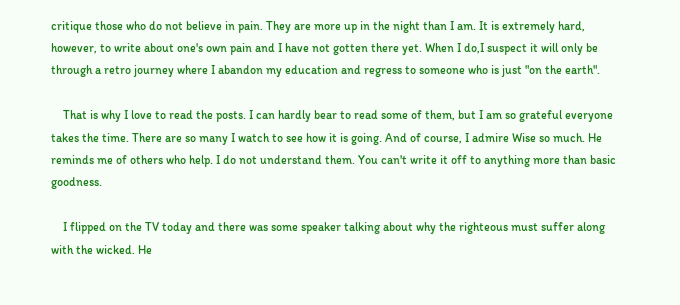critique those who do not believe in pain. They are more up in the night than I am. It is extremely hard, however, to write about one's own pain and I have not gotten there yet. When I do,I suspect it will only be through a retro journey where I abandon my education and regress to someone who is just "on the earth".

    That is why I love to read the posts. I can hardly bear to read some of them, but I am so grateful everyone takes the time. There are so many I watch to see how it is going. And of course, I admire Wise so much. He reminds me of others who help. I do not understand them. You can't write it off to anything more than basic goodness.

    I flipped on the TV today and there was some speaker talking about why the righteous must suffer along with the wicked. He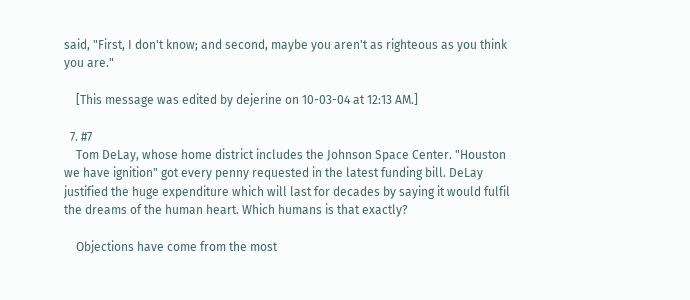said, "First, I don't know; and second, maybe you aren't as righteous as you think you are."

    [This message was edited by dejerine on 10-03-04 at 12:13 AM.]

  7. #7
    Tom DeLay, whose home district includes the Johnson Space Center. "Houston we have ignition" got every penny requested in the latest funding bill. DeLay justified the huge expenditure which will last for decades by saying it would fulfil the dreams of the human heart. Which humans is that exactly?

    Objections have come from the most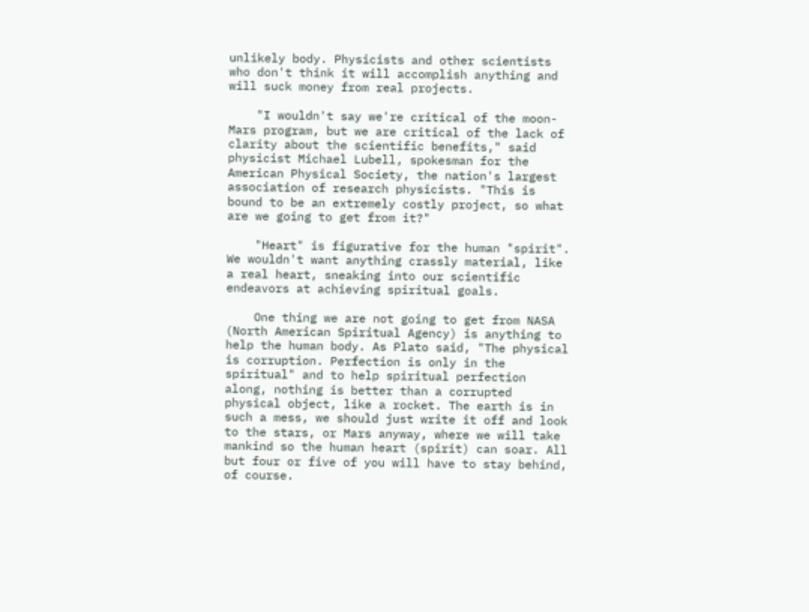unlikely body. Physicists and other scientists who don't think it will accomplish anything and will suck money from real projects.

    "I wouldn't say we're critical of the moon-Mars program, but we are critical of the lack of clarity about the scientific benefits," said physicist Michael Lubell, spokesman for the American Physical Society, the nation's largest association of research physicists. "This is bound to be an extremely costly project, so what are we going to get from it?"

    "Heart" is figurative for the human "spirit". We wouldn't want anything crassly material, like a real heart, sneaking into our scientific endeavors at achieving spiritual goals.

    One thing we are not going to get from NASA (North American Spiritual Agency) is anything to help the human body. As Plato said, "The physical is corruption. Perfection is only in the spiritual" and to help spiritual perfection along, nothing is better than a corrupted physical object, like a rocket. The earth is in such a mess, we should just write it off and look to the stars, or Mars anyway, where we will take mankind so the human heart (spirit) can soar. All but four or five of you will have to stay behind, of course.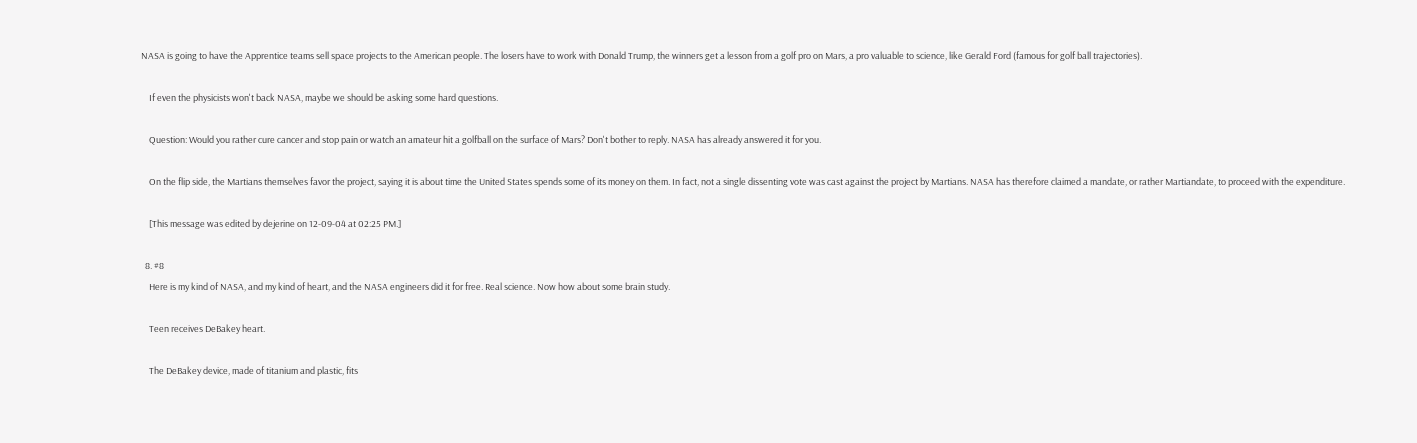NASA is going to have the Apprentice teams sell space projects to the American people. The losers have to work with Donald Trump, the winners get a lesson from a golf pro on Mars, a pro valuable to science, like Gerald Ford (famous for golf ball trajectories).

    If even the physicists won't back NASA, maybe we should be asking some hard questions.

    Question: Would you rather cure cancer and stop pain or watch an amateur hit a golfball on the surface of Mars? Don't bother to reply. NASA has already answered it for you.

    On the flip side, the Martians themselves favor the project, saying it is about time the United States spends some of its money on them. In fact, not a single dissenting vote was cast against the project by Martians. NASA has therefore claimed a mandate, or rather Martiandate, to proceed with the expenditure.

    [This message was edited by dejerine on 12-09-04 at 02:25 PM.]

  8. #8
    Here is my kind of NASA, and my kind of heart, and the NASA engineers did it for free. Real science. Now how about some brain study.

    Teen receives DeBakey heart.

    The DeBakey device, made of titanium and plastic, fits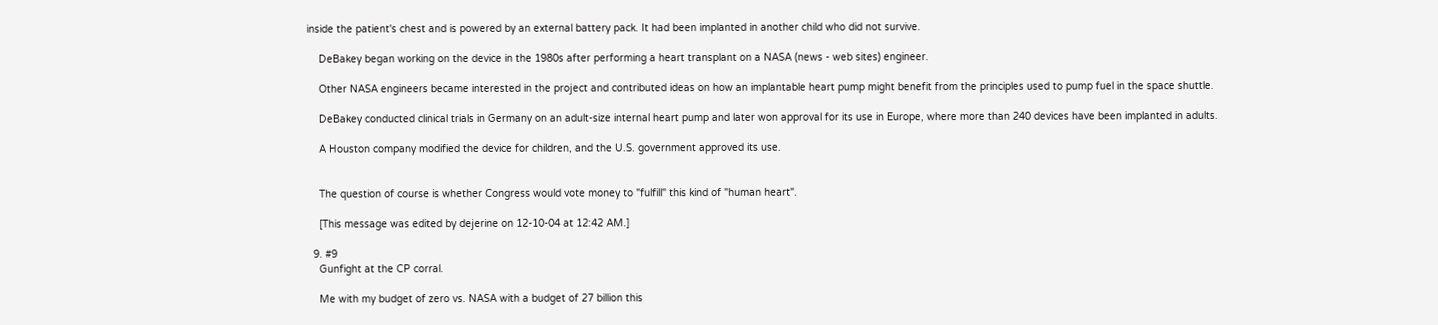inside the patient's chest and is powered by an external battery pack. It had been implanted in another child who did not survive.

    DeBakey began working on the device in the 1980s after performing a heart transplant on a NASA (news - web sites) engineer.

    Other NASA engineers became interested in the project and contributed ideas on how an implantable heart pump might benefit from the principles used to pump fuel in the space shuttle.

    DeBakey conducted clinical trials in Germany on an adult-size internal heart pump and later won approval for its use in Europe, where more than 240 devices have been implanted in adults.

    A Houston company modified the device for children, and the U.S. government approved its use.


    The question of course is whether Congress would vote money to "fulfill" this kind of "human heart".

    [This message was edited by dejerine on 12-10-04 at 12:42 AM.]

  9. #9
    Gunfight at the CP corral.

    Me with my budget of zero vs. NASA with a budget of 27 billion this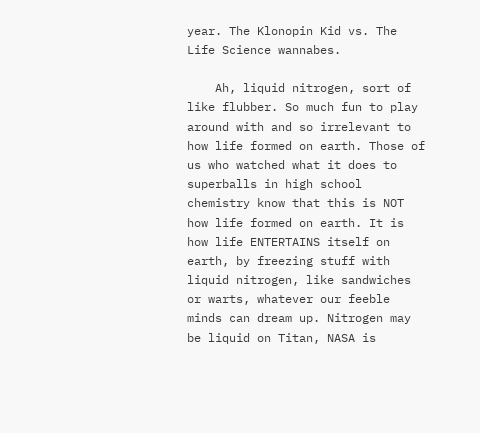year. The Klonopin Kid vs. The Life Science wannabes.

    Ah, liquid nitrogen, sort of like flubber. So much fun to play around with and so irrelevant to how life formed on earth. Those of us who watched what it does to superballs in high school chemistry know that this is NOT how life formed on earth. It is how life ENTERTAINS itself on earth, by freezing stuff with liquid nitrogen, like sandwiches or warts, whatever our feeble minds can dream up. Nitrogen may be liquid on Titan, NASA is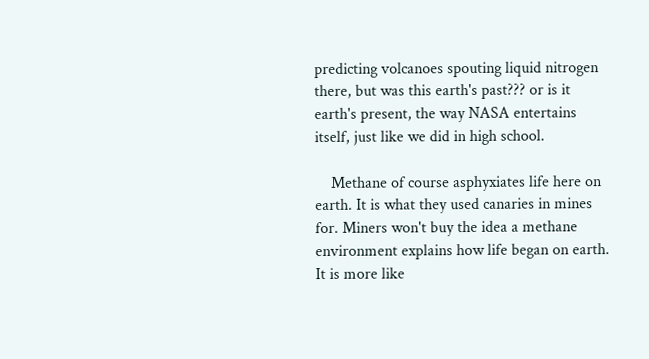predicting volcanoes spouting liquid nitrogen there, but was this earth's past??? or is it earth's present, the way NASA entertains itself, just like we did in high school.

    Methane of course asphyxiates life here on earth. It is what they used canaries in mines for. Miners won't buy the idea a methane environment explains how life began on earth. It is more like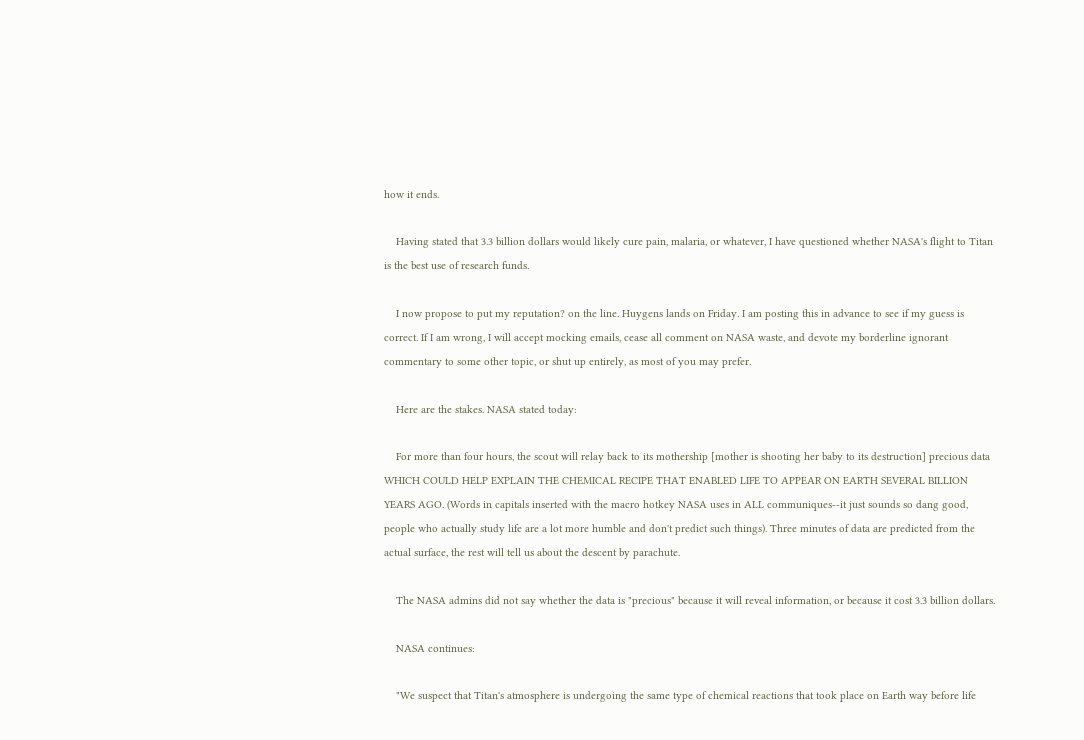how it ends.

    Having stated that 3.3 billion dollars would likely cure pain, malaria, or whatever, I have questioned whether NASA's flight to Titan is the best use of research funds.

    I now propose to put my reputation? on the line. Huygens lands on Friday. I am posting this in advance to see if my guess is correct. If I am wrong, I will accept mocking emails, cease all comment on NASA waste, and devote my borderline ignorant commentary to some other topic, or shut up entirely, as most of you may prefer.

    Here are the stakes. NASA stated today:

    For more than four hours, the scout will relay back to its mothership [mother is shooting her baby to its destruction] precious data WHICH COULD HELP EXPLAIN THE CHEMICAL RECIPE THAT ENABLED LIFE TO APPEAR ON EARTH SEVERAL BILLION YEARS AGO. (Words in capitals inserted with the macro hotkey NASA uses in ALL communiques--it just sounds so dang good, people who actually study life are a lot more humble and don't predict such things). Three minutes of data are predicted from the actual surface, the rest will tell us about the descent by parachute.

    The NASA admins did not say whether the data is "precious" because it will reveal information, or because it cost 3.3 billion dollars.

    NASA continues:

    "We suspect that Titan's atmosphere is undergoing the same type of chemical reactions that took place on Earth way before life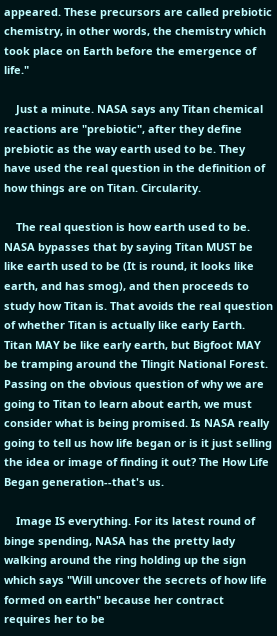appeared. These precursors are called prebiotic chemistry, in other words, the chemistry which took place on Earth before the emergence of life."

    Just a minute. NASA says any Titan chemical reactions are "prebiotic", after they define prebiotic as the way earth used to be. They have used the real question in the definition of how things are on Titan. Circularity.

    The real question is how earth used to be. NASA bypasses that by saying Titan MUST be like earth used to be (It is round, it looks like earth, and has smog), and then proceeds to study how Titan is. That avoids the real question of whether Titan is actually like early Earth. Titan MAY be like early earth, but Bigfoot MAY be tramping around the Tlingit National Forest. Passing on the obvious question of why we are going to Titan to learn about earth, we must consider what is being promised. Is NASA really going to tell us how life began or is it just selling the idea or image of finding it out? The How Life Began generation--that's us.

    Image IS everything. For its latest round of binge spending, NASA has the pretty lady walking around the ring holding up the sign which says "Will uncover the secrets of how life formed on earth" because her contract requires her to be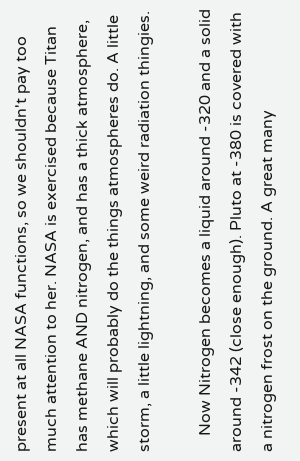present at all NASA functions, so we shouldn't pay too much attention to her. NASA is exercised because Titan has methane AND nitrogen, and has a thick atmosphere, which will probably do the things atmospheres do. A little storm, a little lightning, and some weird radiation thingies.

    Now Nitrogen becomes a liquid around -320 and a solid around -342 (close enough). Pluto at -380 is covered with a nitrogen frost on the ground. A great many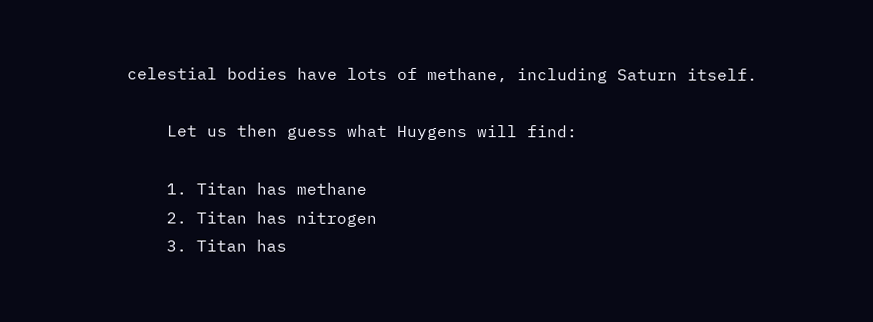celestial bodies have lots of methane, including Saturn itself.

    Let us then guess what Huygens will find:

    1. Titan has methane
    2. Titan has nitrogen
    3. Titan has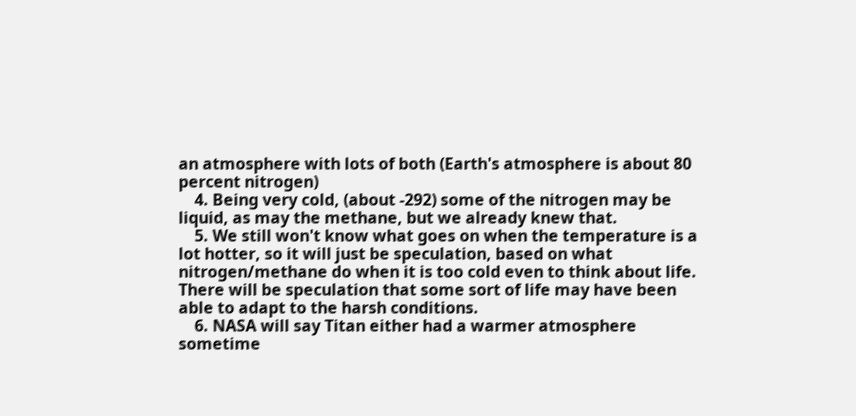an atmosphere with lots of both (Earth's atmosphere is about 80 percent nitrogen)
    4. Being very cold, (about -292) some of the nitrogen may be liquid, as may the methane, but we already knew that.
    5. We still won't know what goes on when the temperature is a lot hotter, so it will just be speculation, based on what nitrogen/methane do when it is too cold even to think about life. There will be speculation that some sort of life may have been able to adapt to the harsh conditions.
    6. NASA will say Titan either had a warmer atmosphere sometime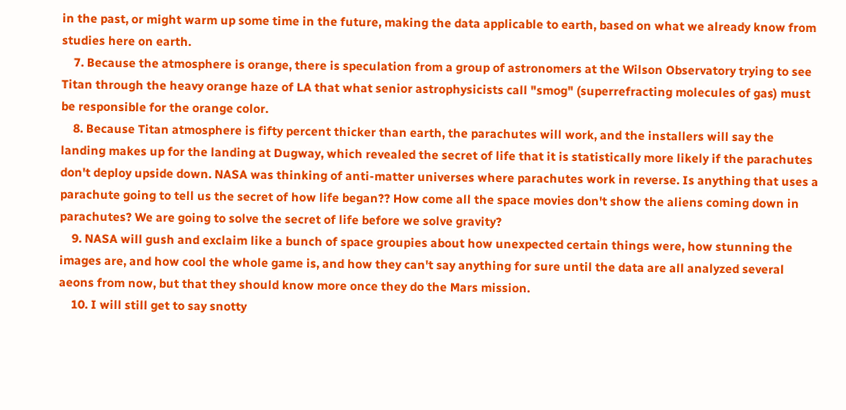in the past, or might warm up some time in the future, making the data applicable to earth, based on what we already know from studies here on earth.
    7. Because the atmosphere is orange, there is speculation from a group of astronomers at the Wilson Observatory trying to see Titan through the heavy orange haze of LA that what senior astrophysicists call "smog" (superrefracting molecules of gas) must be responsible for the orange color.
    8. Because Titan atmosphere is fifty percent thicker than earth, the parachutes will work, and the installers will say the landing makes up for the landing at Dugway, which revealed the secret of life that it is statistically more likely if the parachutes don't deploy upside down. NASA was thinking of anti-matter universes where parachutes work in reverse. Is anything that uses a parachute going to tell us the secret of how life began?? How come all the space movies don't show the aliens coming down in parachutes? We are going to solve the secret of life before we solve gravity?
    9. NASA will gush and exclaim like a bunch of space groupies about how unexpected certain things were, how stunning the images are, and how cool the whole game is, and how they can't say anything for sure until the data are all analyzed several aeons from now, but that they should know more once they do the Mars mission.
    10. I will still get to say snotty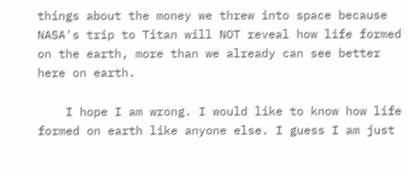things about the money we threw into space because NASA's trip to Titan will NOT reveal how life formed on the earth, more than we already can see better here on earth.

    I hope I am wrong. I would like to know how life formed on earth like anyone else. I guess I am just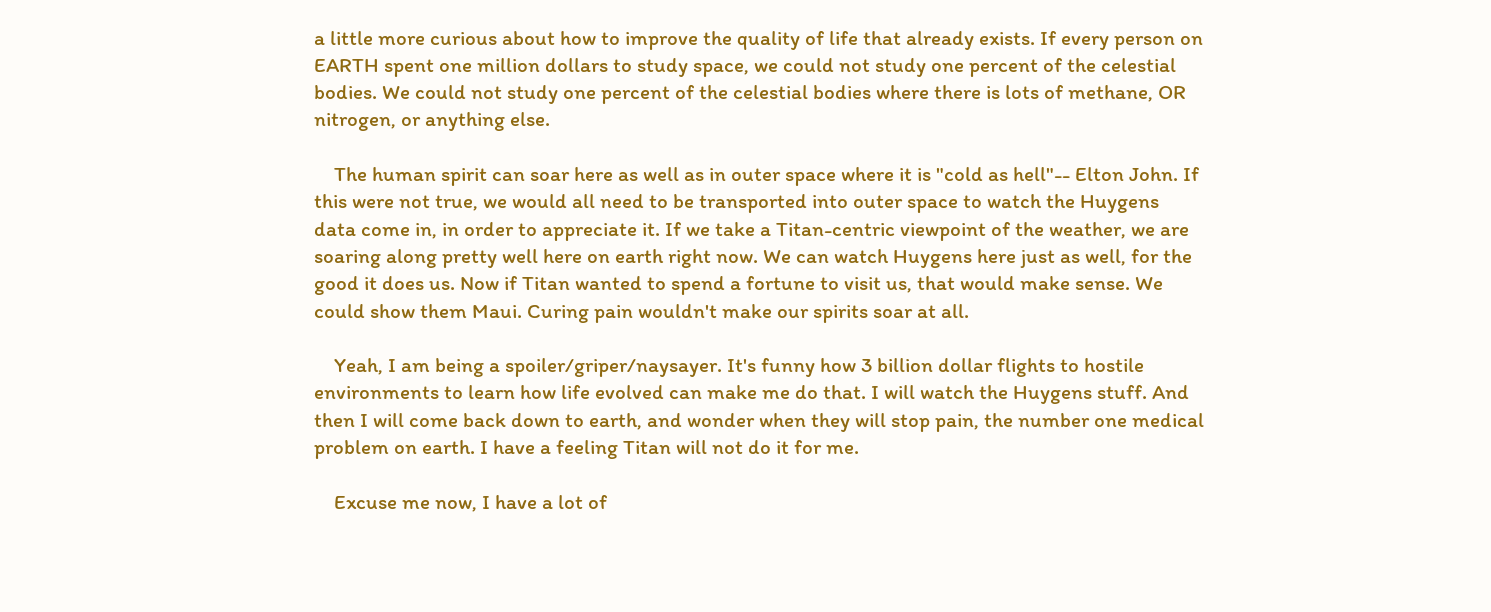a little more curious about how to improve the quality of life that already exists. If every person on EARTH spent one million dollars to study space, we could not study one percent of the celestial bodies. We could not study one percent of the celestial bodies where there is lots of methane, OR nitrogen, or anything else.

    The human spirit can soar here as well as in outer space where it is "cold as hell"-- Elton John. If this were not true, we would all need to be transported into outer space to watch the Huygens data come in, in order to appreciate it. If we take a Titan-centric viewpoint of the weather, we are soaring along pretty well here on earth right now. We can watch Huygens here just as well, for the good it does us. Now if Titan wanted to spend a fortune to visit us, that would make sense. We could show them Maui. Curing pain wouldn't make our spirits soar at all.

    Yeah, I am being a spoiler/griper/naysayer. It's funny how 3 billion dollar flights to hostile environments to learn how life evolved can make me do that. I will watch the Huygens stuff. And then I will come back down to earth, and wonder when they will stop pain, the number one medical problem on earth. I have a feeling Titan will not do it for me.

    Excuse me now, I have a lot of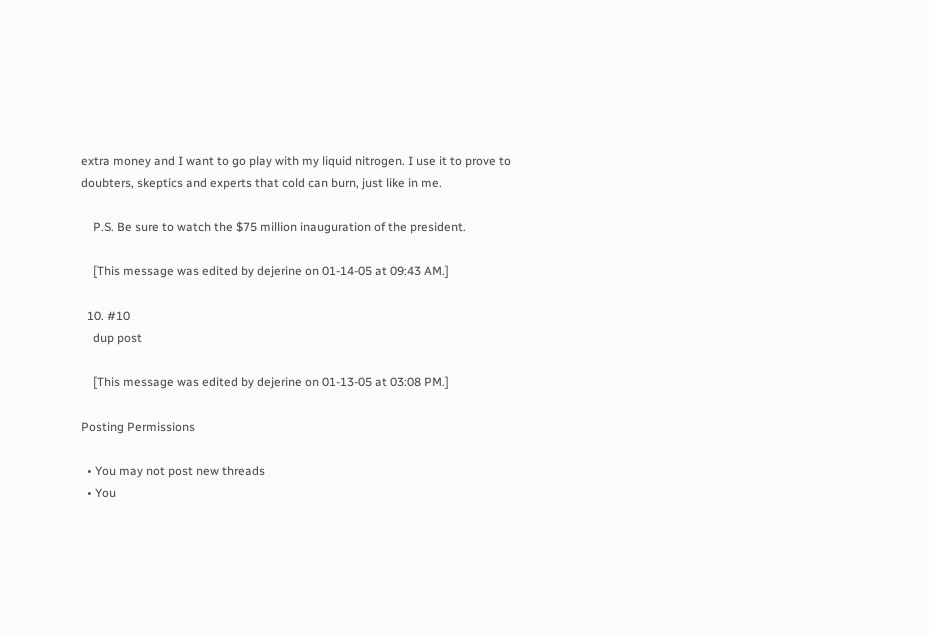extra money and I want to go play with my liquid nitrogen. I use it to prove to doubters, skeptics and experts that cold can burn, just like in me.

    P.S. Be sure to watch the $75 million inauguration of the president.

    [This message was edited by dejerine on 01-14-05 at 09:43 AM.]

  10. #10
    dup post

    [This message was edited by dejerine on 01-13-05 at 03:08 PM.]

Posting Permissions

  • You may not post new threads
  • You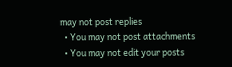may not post replies
  • You may not post attachments
  • You may not edit your posts